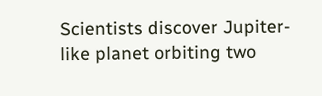Scientists discover Jupiter-like planet orbiting two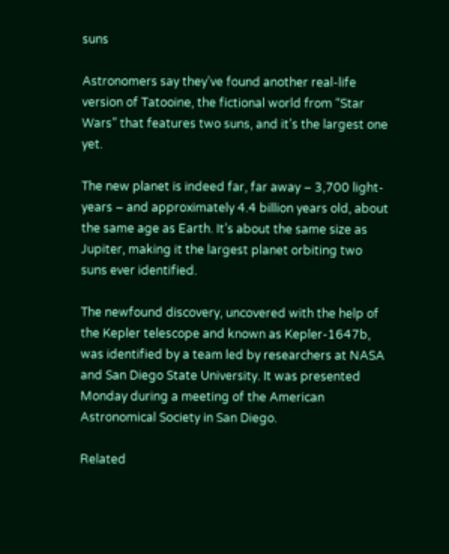suns

Astronomers say they’ve found another real-life version of Tatooine, the fictional world from “Star Wars” that features two suns, and it’s the largest one yet.

The new planet is indeed far, far away – 3,700 light-years – and approximately 4.4 billion years old, about the same age as Earth. It’s about the same size as Jupiter, making it the largest planet orbiting two suns ever identified.

The newfound discovery, uncovered with the help of the Kepler telescope and known as Kepler-1647b, was identified by a team led by researchers at NASA and San Diego State University. It was presented Monday during a meeting of the American Astronomical Society in San Diego.

Related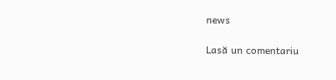news

Lasă un comentariu